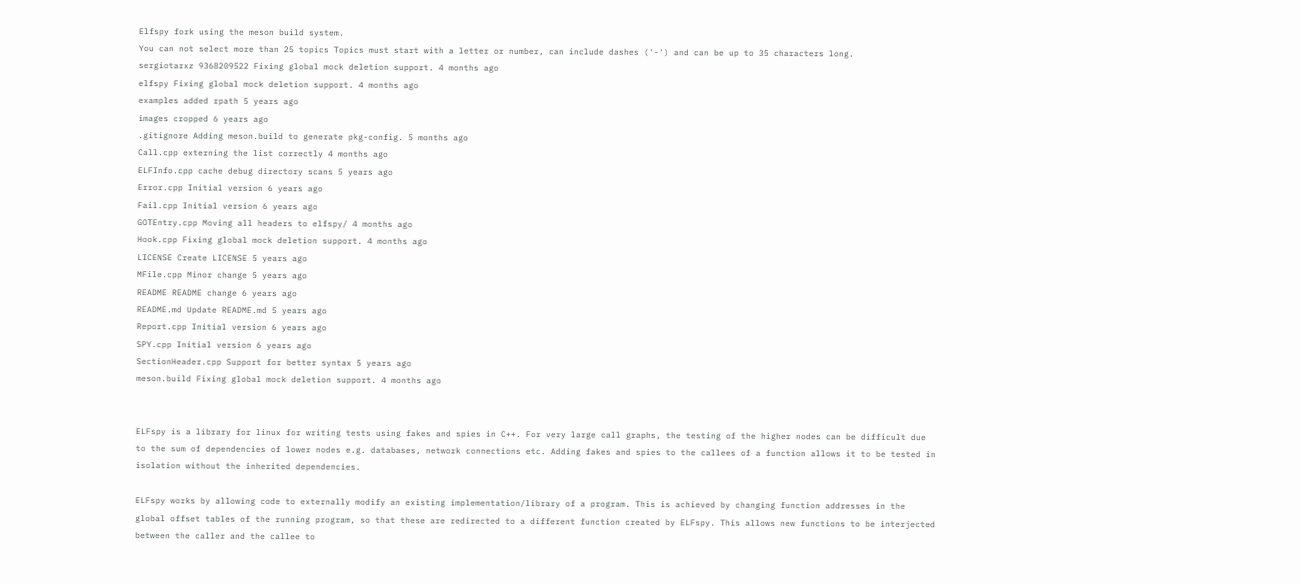Elfspy fork using the meson build system.
You can not select more than 25 topics Topics must start with a letter or number, can include dashes ('-') and can be up to 35 characters long.
sergiotarxz 9368209522 Fixing global mock deletion support. 4 months ago
elfspy Fixing global mock deletion support. 4 months ago
examples added rpath 5 years ago
images cropped 6 years ago
.gitignore Adding meson.build to generate pkg-config. 5 months ago
Call.cpp externing the list correctly 4 months ago
ELFInfo.cpp cache debug directory scans 5 years ago
Error.cpp Initial version 6 years ago
Fail.cpp Initial version 6 years ago
GOTEntry.cpp Moving all headers to elfspy/ 4 months ago
Hook.cpp Fixing global mock deletion support. 4 months ago
LICENSE Create LICENSE 5 years ago
MFile.cpp Minor change 5 years ago
README README change 6 years ago
README.md Update README.md 5 years ago
Report.cpp Initial version 6 years ago
SPY.cpp Initial version 6 years ago
SectionHeader.cpp Support for better syntax 5 years ago
meson.build Fixing global mock deletion support. 4 months ago


ELFspy is a library for linux for writing tests using fakes and spies in C++. For very large call graphs, the testing of the higher nodes can be difficult due to the sum of dependencies of lower nodes e.g. databases, network connections etc. Adding fakes and spies to the callees of a function allows it to be tested in isolation without the inherited dependencies.

ELFspy works by allowing code to externally modify an existing implementation/library of a program. This is achieved by changing function addresses in the global offset tables of the running program, so that these are redirected to a different function created by ELFspy. This allows new functions to be interjected between the caller and the callee to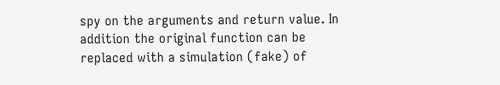spy on the arguments and return value. In addition the original function can be replaced with a simulation (fake) of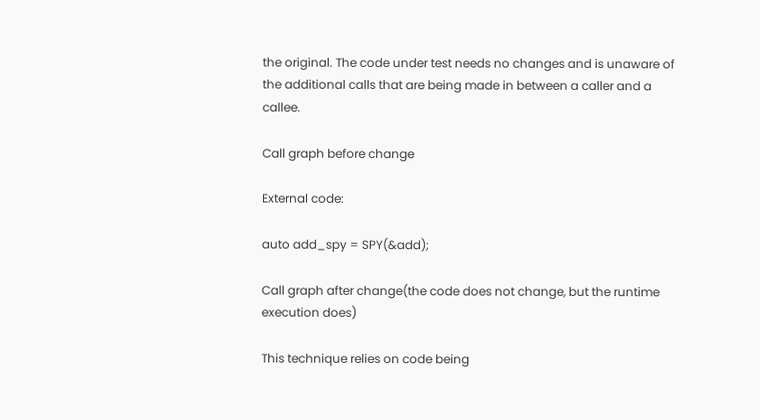the original. The code under test needs no changes and is unaware of the additional calls that are being made in between a caller and a callee.

Call graph before change

External code:

auto add_spy = SPY(&add);

Call graph after change(the code does not change, but the runtime execution does)

This technique relies on code being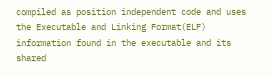compiled as position independent code and uses the Executable and Linking Format(ELF) information found in the executable and its shared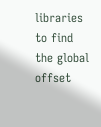libraries to find the global offset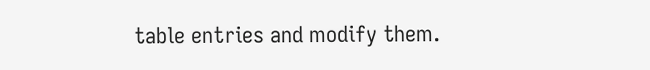table entries and modify them.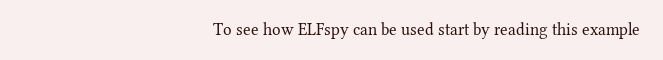To see how ELFspy can be used start by reading this example